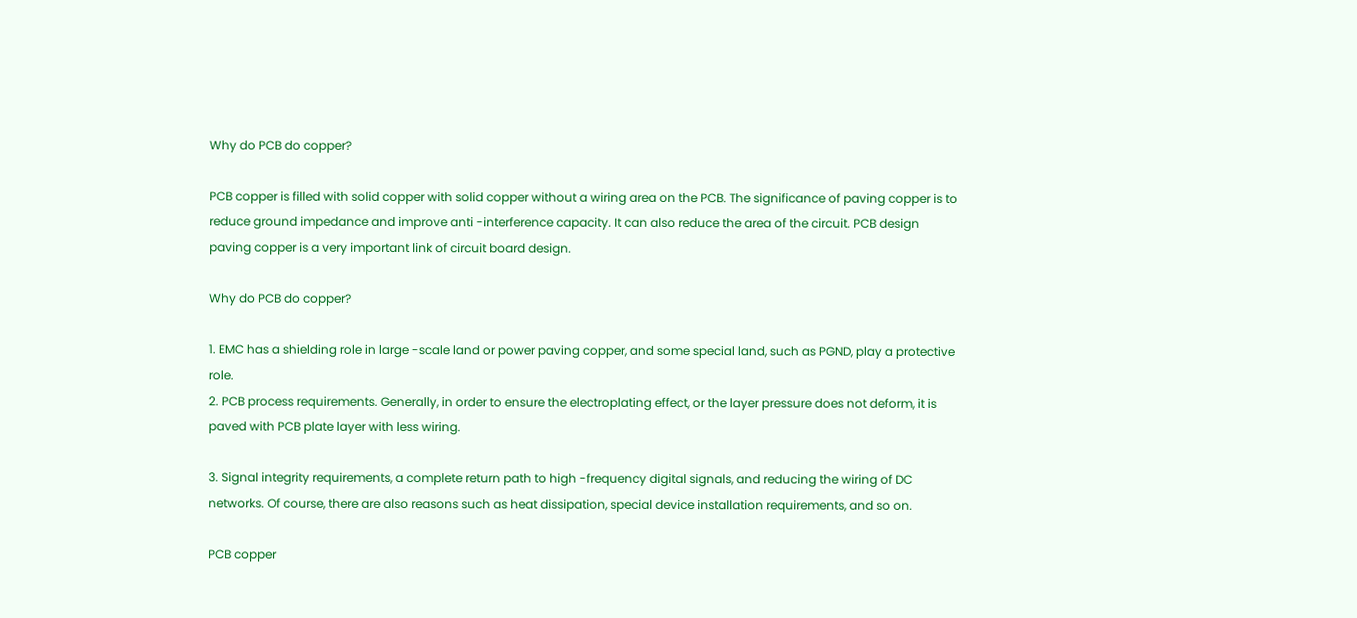Why do PCB do copper?

PCB copper is filled with solid copper with solid copper without a wiring area on the PCB. The significance of paving copper is to reduce ground impedance and improve anti -interference capacity. It can also reduce the area of the circuit. PCB design paving copper is a very important link of circuit board design.

Why do PCB do copper?

1. EMC has a shielding role in large -scale land or power paving copper, and some special land, such as PGND, play a protective role.
2. PCB process requirements. Generally, in order to ensure the electroplating effect, or the layer pressure does not deform, it is paved with PCB plate layer with less wiring.

3. Signal integrity requirements, a complete return path to high -frequency digital signals, and reducing the wiring of DC networks. Of course, there are also reasons such as heat dissipation, special device installation requirements, and so on.

PCB copper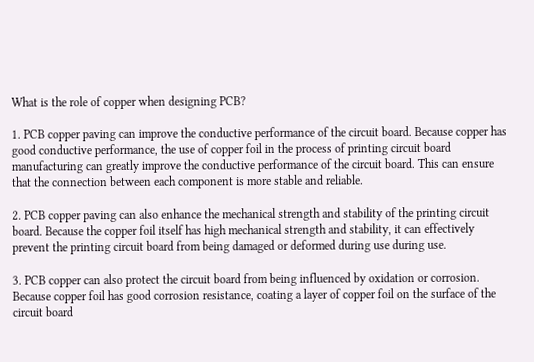What is the role of copper when designing PCB?

1. PCB copper paving can improve the conductive performance of the circuit board. Because copper has good conductive performance, the use of copper foil in the process of printing circuit board manufacturing can greatly improve the conductive performance of the circuit board. This can ensure that the connection between each component is more stable and reliable.

2. PCB copper paving can also enhance the mechanical strength and stability of the printing circuit board. Because the copper foil itself has high mechanical strength and stability, it can effectively prevent the printing circuit board from being damaged or deformed during use during use.

3. PCB copper can also protect the circuit board from being influenced by oxidation or corrosion. Because copper foil has good corrosion resistance, coating a layer of copper foil on the surface of the circuit board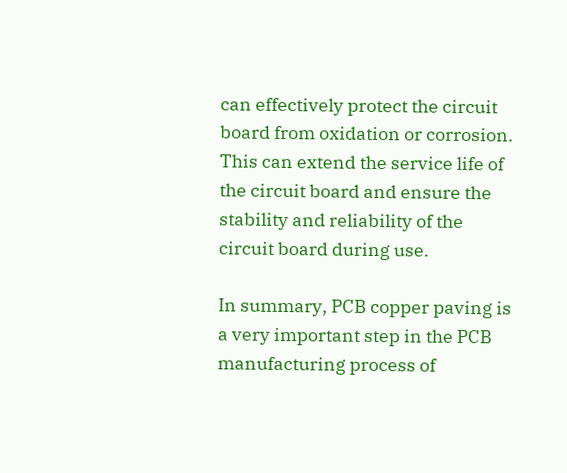can effectively protect the circuit board from oxidation or corrosion. This can extend the service life of the circuit board and ensure the stability and reliability of the circuit board during use.

In summary, PCB copper paving is a very important step in the PCB manufacturing process of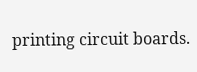printing circuit boards.